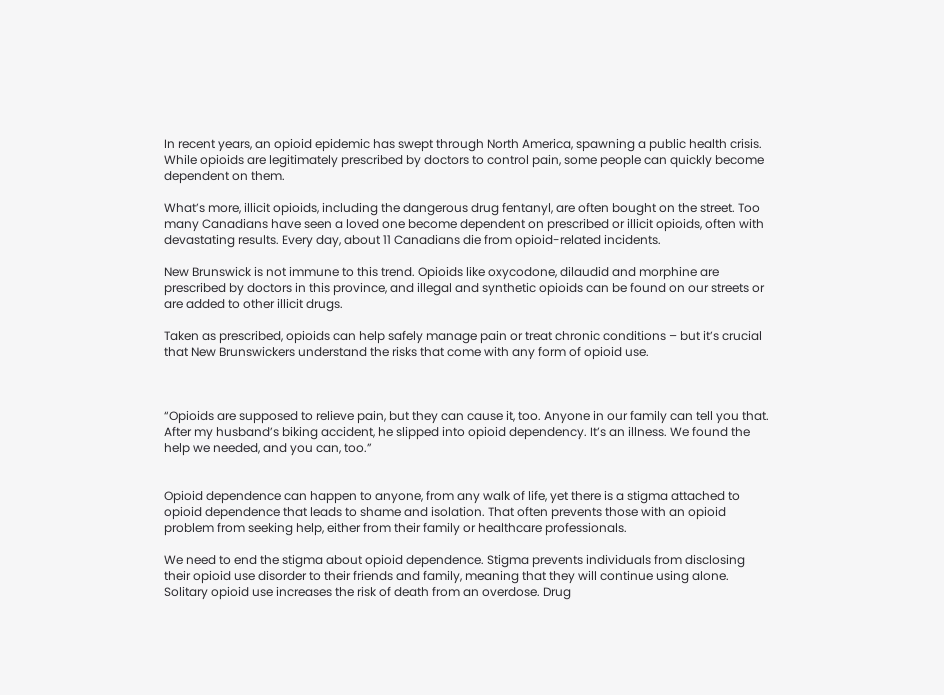In recent years, an opioid epidemic has swept through North America, spawning a public health crisis. While opioids are legitimately prescribed by doctors to control pain, some people can quickly become dependent on them.

What’s more, illicit opioids, including the dangerous drug fentanyl, are often bought on the street. Too many Canadians have seen a loved one become dependent on prescribed or illicit opioids, often with devastating results. Every day, about 11 Canadians die from opioid-related incidents.

New Brunswick is not immune to this trend. Opioids like oxycodone, dilaudid and morphine are prescribed by doctors in this province, and illegal and synthetic opioids can be found on our streets or are added to other illicit drugs.

Taken as prescribed, opioids can help safely manage pain or treat chronic conditions – but it’s crucial that New Brunswickers understand the risks that come with any form of opioid use.



“Opioids are supposed to relieve pain, but they can cause it, too. Anyone in our family can tell you that. After my husband’s biking accident, he slipped into opioid dependency. It’s an illness. We found the help we needed, and you can, too.”


Opioid dependence can happen to anyone, from any walk of life, yet there is a stigma attached to opioid dependence that leads to shame and isolation. That often prevents those with an opioid problem from seeking help, either from their family or healthcare professionals.

We need to end the stigma about opioid dependence. Stigma prevents individuals from disclosing their opioid use disorder to their friends and family, meaning that they will continue using alone. Solitary opioid use increases the risk of death from an overdose. Drug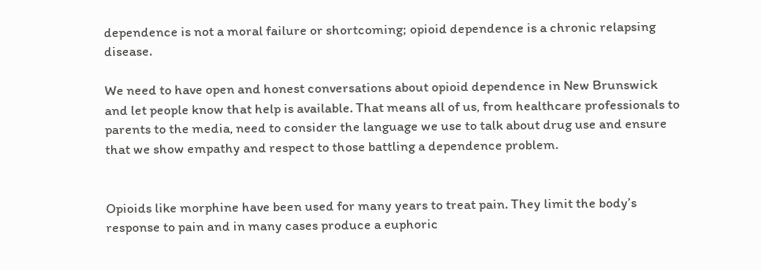dependence is not a moral failure or shortcoming; opioid dependence is a chronic relapsing disease.

We need to have open and honest conversations about opioid dependence in New Brunswick and let people know that help is available. That means all of us, from healthcare professionals to parents to the media, need to consider the language we use to talk about drug use and ensure that we show empathy and respect to those battling a dependence problem.


Opioids like morphine have been used for many years to treat pain. They limit the body’s response to pain and in many cases produce a euphoric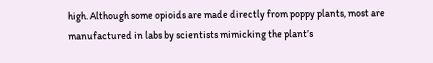high. Although some opioids are made directly from poppy plants, most are manufactured in labs by scientists mimicking the plant’s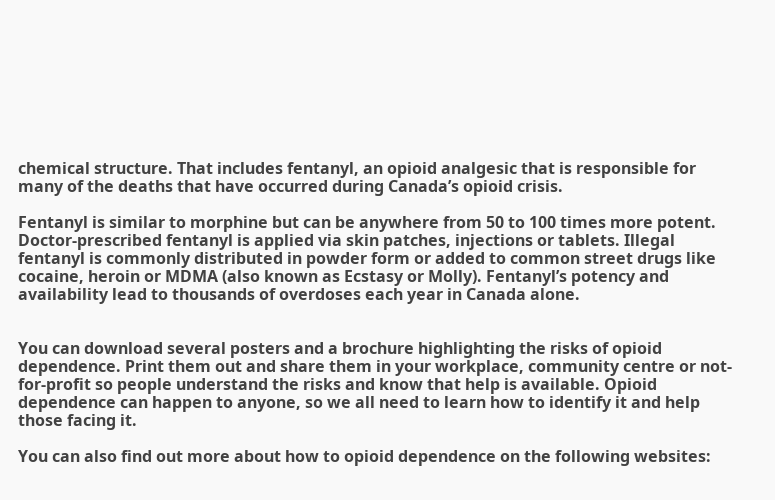chemical structure. That includes fentanyl, an opioid analgesic that is responsible for many of the deaths that have occurred during Canada’s opioid crisis.

Fentanyl is similar to morphine but can be anywhere from 50 to 100 times more potent. Doctor-prescribed fentanyl is applied via skin patches, injections or tablets. Illegal fentanyl is commonly distributed in powder form or added to common street drugs like cocaine, heroin or MDMA (also known as Ecstasy or Molly). Fentanyl’s potency and availability lead to thousands of overdoses each year in Canada alone.


You can download several posters and a brochure highlighting the risks of opioid dependence. Print them out and share them in your workplace, community centre or not-for-profit so people understand the risks and know that help is available. Opioid dependence can happen to anyone, so we all need to learn how to identify it and help those facing it.

You can also find out more about how to opioid dependence on the following websites: